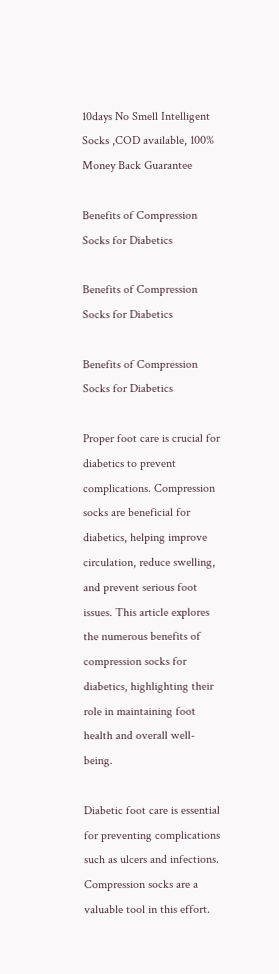10days No Smell Intelligent Socks ,COD available, 100% Money Back Guarantee

Benefits of Compression Socks for Diabetics

Benefits of Compression Socks for Diabetics

Benefits of Compression Socks for Diabetics

Proper foot care is crucial for diabetics to prevent complications. Compression socks are beneficial for diabetics, helping improve circulation, reduce swelling, and prevent serious foot issues. This article explores the numerous benefits of compression socks for diabetics, highlighting their role in maintaining foot health and overall well-being.

Diabetic foot care is essential for preventing complications such as ulcers and infections. Compression socks are a valuable tool in this effort.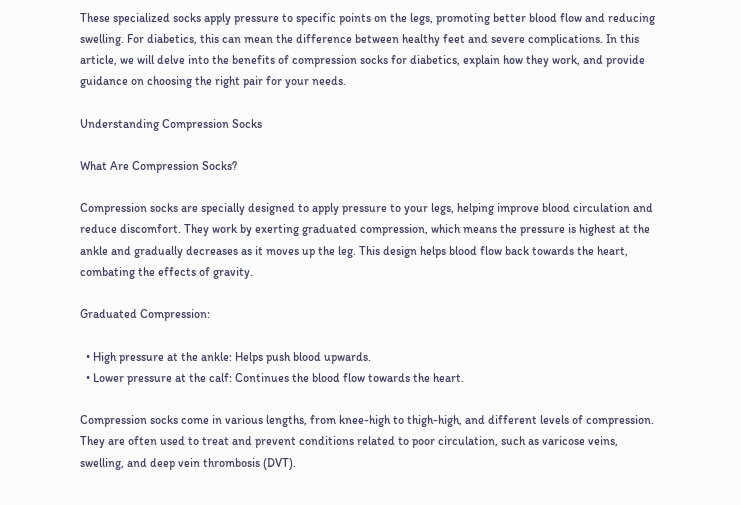These specialized socks apply pressure to specific points on the legs, promoting better blood flow and reducing swelling. For diabetics, this can mean the difference between healthy feet and severe complications. In this article, we will delve into the benefits of compression socks for diabetics, explain how they work, and provide guidance on choosing the right pair for your needs.

Understanding Compression Socks

What Are Compression Socks?

Compression socks are specially designed to apply pressure to your legs, helping improve blood circulation and reduce discomfort. They work by exerting graduated compression, which means the pressure is highest at the ankle and gradually decreases as it moves up the leg. This design helps blood flow back towards the heart, combating the effects of gravity.

Graduated Compression:

  • High pressure at the ankle: Helps push blood upwards.
  • Lower pressure at the calf: Continues the blood flow towards the heart.

Compression socks come in various lengths, from knee-high to thigh-high, and different levels of compression. They are often used to treat and prevent conditions related to poor circulation, such as varicose veins, swelling, and deep vein thrombosis (DVT).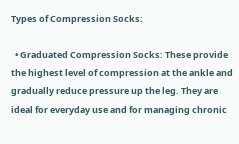Types of Compression Socks:

  • Graduated Compression Socks: These provide the highest level of compression at the ankle and gradually reduce pressure up the leg. They are ideal for everyday use and for managing chronic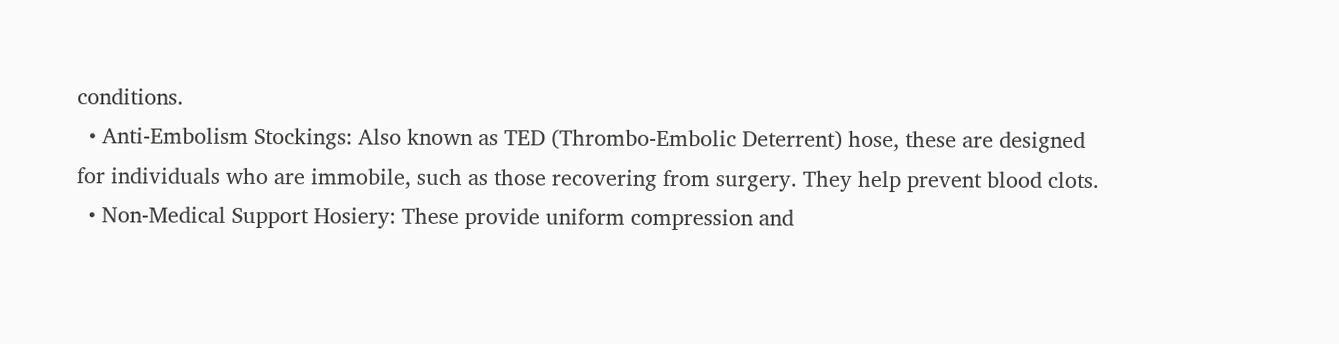conditions.
  • Anti-Embolism Stockings: Also known as TED (Thrombo-Embolic Deterrent) hose, these are designed for individuals who are immobile, such as those recovering from surgery. They help prevent blood clots.
  • Non-Medical Support Hosiery: These provide uniform compression and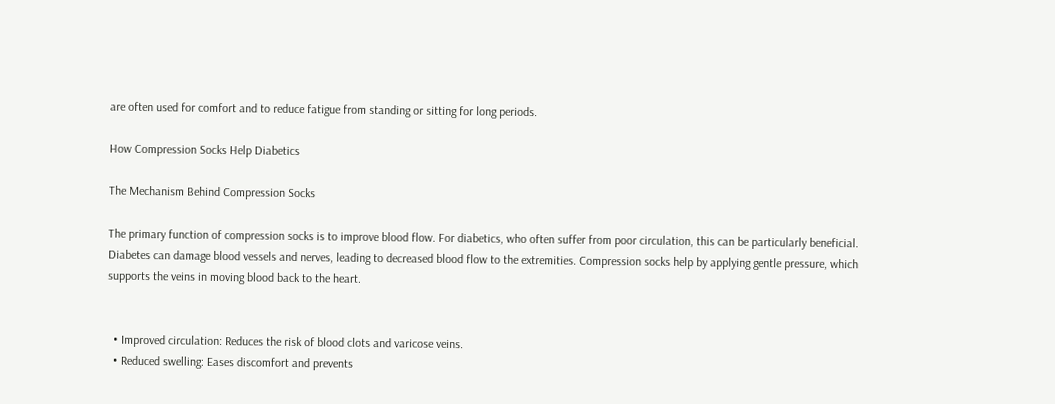are often used for comfort and to reduce fatigue from standing or sitting for long periods.

How Compression Socks Help Diabetics

The Mechanism Behind Compression Socks

The primary function of compression socks is to improve blood flow. For diabetics, who often suffer from poor circulation, this can be particularly beneficial. Diabetes can damage blood vessels and nerves, leading to decreased blood flow to the extremities. Compression socks help by applying gentle pressure, which supports the veins in moving blood back to the heart.


  • Improved circulation: Reduces the risk of blood clots and varicose veins.
  • Reduced swelling: Eases discomfort and prevents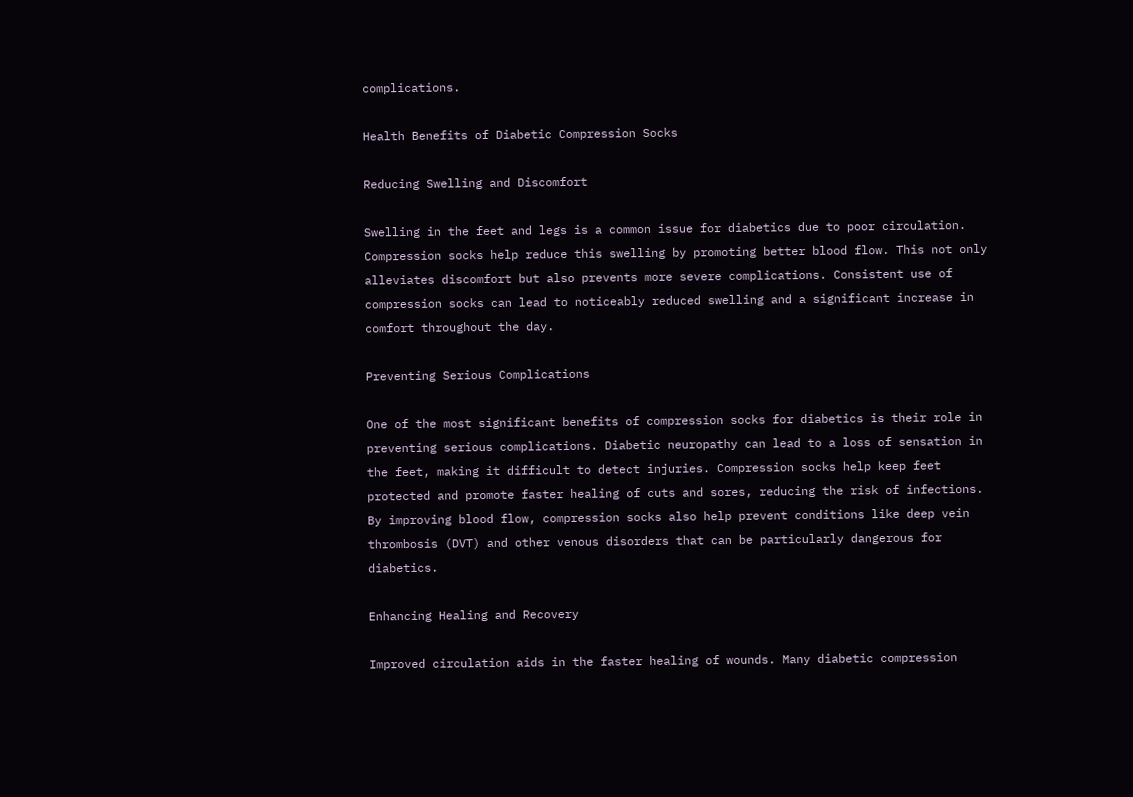complications.

Health Benefits of Diabetic Compression Socks

Reducing Swelling and Discomfort

Swelling in the feet and legs is a common issue for diabetics due to poor circulation. Compression socks help reduce this swelling by promoting better blood flow. This not only alleviates discomfort but also prevents more severe complications. Consistent use of compression socks can lead to noticeably reduced swelling and a significant increase in comfort throughout the day.

Preventing Serious Complications

One of the most significant benefits of compression socks for diabetics is their role in preventing serious complications. Diabetic neuropathy can lead to a loss of sensation in the feet, making it difficult to detect injuries. Compression socks help keep feet protected and promote faster healing of cuts and sores, reducing the risk of infections. By improving blood flow, compression socks also help prevent conditions like deep vein thrombosis (DVT) and other venous disorders that can be particularly dangerous for diabetics.

Enhancing Healing and Recovery

Improved circulation aids in the faster healing of wounds. Many diabetic compression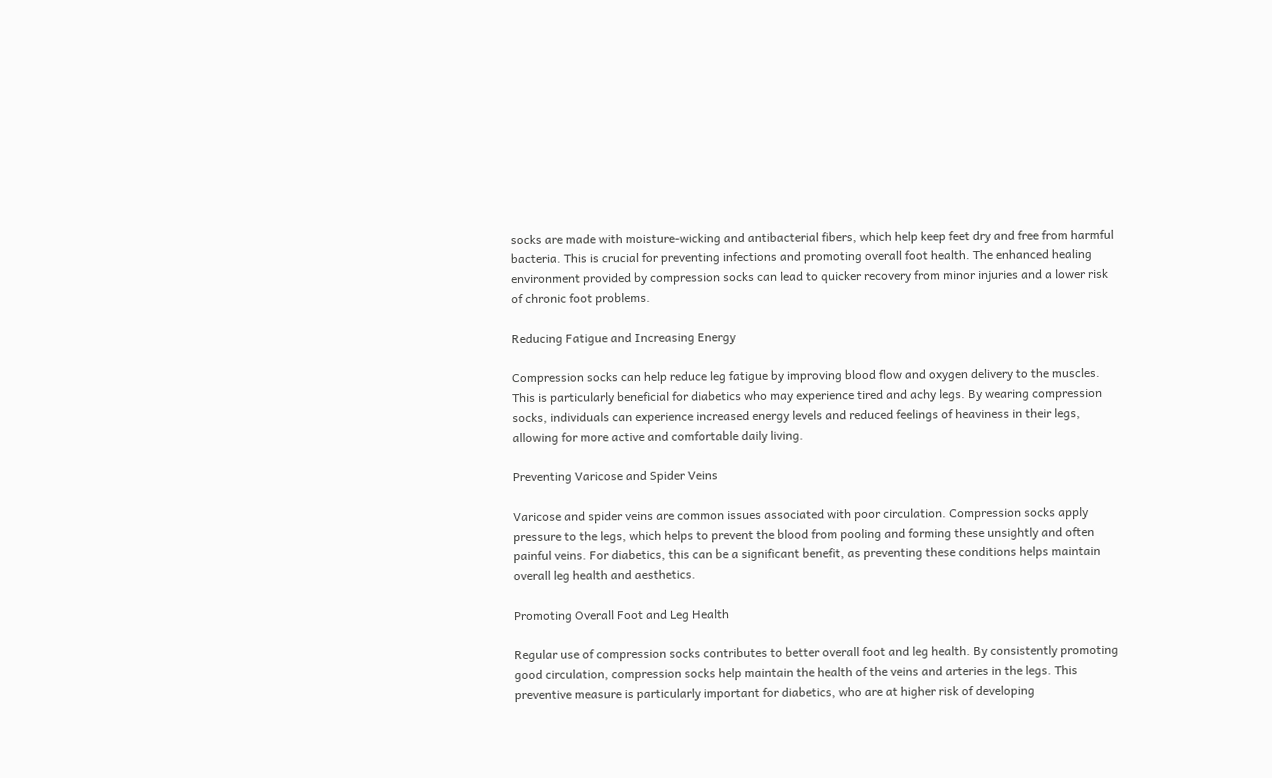socks are made with moisture-wicking and antibacterial fibers, which help keep feet dry and free from harmful bacteria. This is crucial for preventing infections and promoting overall foot health. The enhanced healing environment provided by compression socks can lead to quicker recovery from minor injuries and a lower risk of chronic foot problems.

Reducing Fatigue and Increasing Energy

Compression socks can help reduce leg fatigue by improving blood flow and oxygen delivery to the muscles. This is particularly beneficial for diabetics who may experience tired and achy legs. By wearing compression socks, individuals can experience increased energy levels and reduced feelings of heaviness in their legs, allowing for more active and comfortable daily living.

Preventing Varicose and Spider Veins

Varicose and spider veins are common issues associated with poor circulation. Compression socks apply pressure to the legs, which helps to prevent the blood from pooling and forming these unsightly and often painful veins. For diabetics, this can be a significant benefit, as preventing these conditions helps maintain overall leg health and aesthetics.

Promoting Overall Foot and Leg Health

Regular use of compression socks contributes to better overall foot and leg health. By consistently promoting good circulation, compression socks help maintain the health of the veins and arteries in the legs. This preventive measure is particularly important for diabetics, who are at higher risk of developing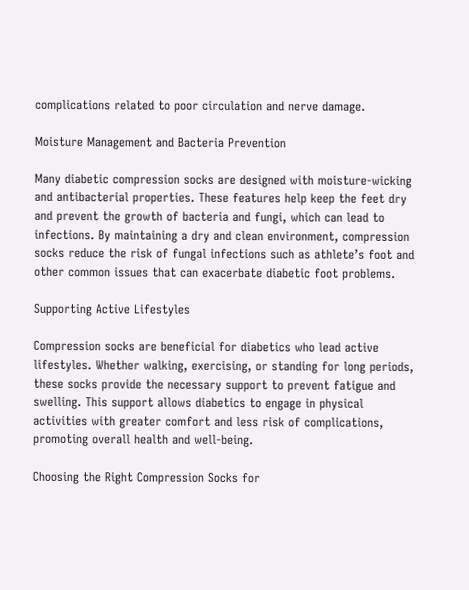complications related to poor circulation and nerve damage.

Moisture Management and Bacteria Prevention

Many diabetic compression socks are designed with moisture-wicking and antibacterial properties. These features help keep the feet dry and prevent the growth of bacteria and fungi, which can lead to infections. By maintaining a dry and clean environment, compression socks reduce the risk of fungal infections such as athlete’s foot and other common issues that can exacerbate diabetic foot problems.

Supporting Active Lifestyles

Compression socks are beneficial for diabetics who lead active lifestyles. Whether walking, exercising, or standing for long periods, these socks provide the necessary support to prevent fatigue and swelling. This support allows diabetics to engage in physical activities with greater comfort and less risk of complications, promoting overall health and well-being.

Choosing the Right Compression Socks for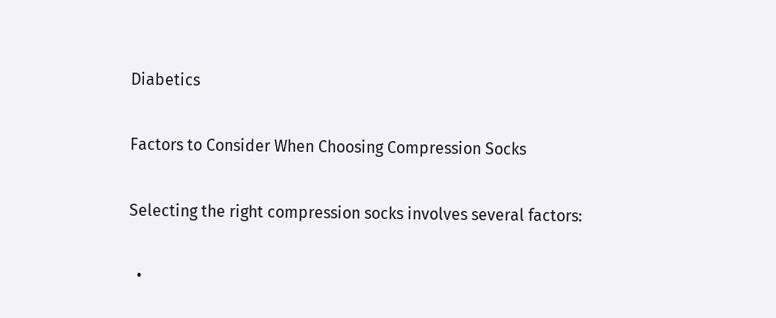Diabetics

Factors to Consider When Choosing Compression Socks

Selecting the right compression socks involves several factors:

  •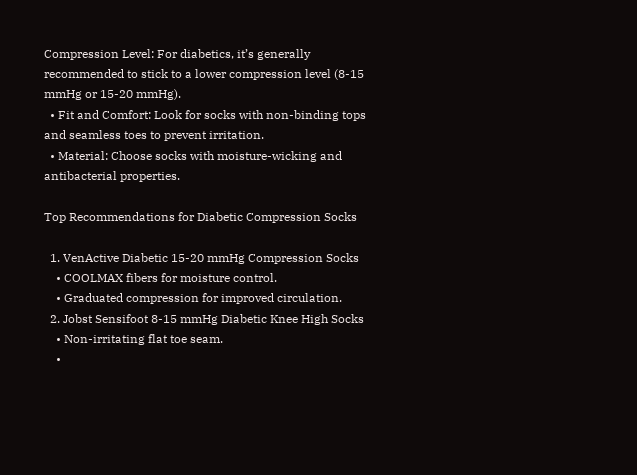Compression Level: For diabetics, it’s generally recommended to stick to a lower compression level (8-15 mmHg or 15-20 mmHg).
  • Fit and Comfort: Look for socks with non-binding tops and seamless toes to prevent irritation.
  • Material: Choose socks with moisture-wicking and antibacterial properties.

Top Recommendations for Diabetic Compression Socks

  1. VenActive Diabetic 15-20 mmHg Compression Socks
    • COOLMAX fibers for moisture control.
    • Graduated compression for improved circulation.
  2. Jobst Sensifoot 8-15 mmHg Diabetic Knee High Socks
    • Non-irritating flat toe seam.
    •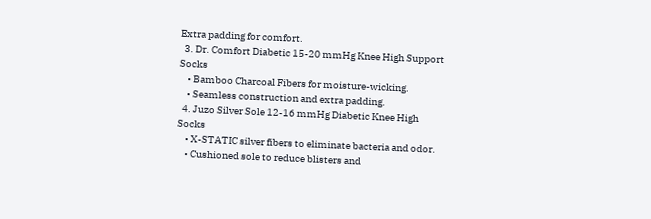Extra padding for comfort.
  3. Dr. Comfort Diabetic 15-20 mmHg Knee High Support Socks
    • Bamboo Charcoal Fibers for moisture-wicking.
    • Seamless construction and extra padding.
  4. Juzo Silver Sole 12-16 mmHg Diabetic Knee High Socks
    • X-STATIC silver fibers to eliminate bacteria and odor.
    • Cushioned sole to reduce blisters and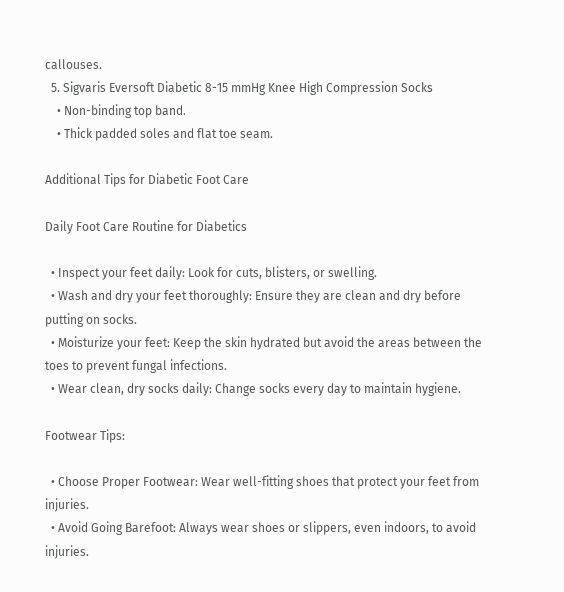callouses.
  5. Sigvaris Eversoft Diabetic 8-15 mmHg Knee High Compression Socks
    • Non-binding top band.
    • Thick padded soles and flat toe seam.

Additional Tips for Diabetic Foot Care

Daily Foot Care Routine for Diabetics

  • Inspect your feet daily: Look for cuts, blisters, or swelling.
  • Wash and dry your feet thoroughly: Ensure they are clean and dry before putting on socks.
  • Moisturize your feet: Keep the skin hydrated but avoid the areas between the toes to prevent fungal infections.
  • Wear clean, dry socks daily: Change socks every day to maintain hygiene.

Footwear Tips:

  • Choose Proper Footwear: Wear well-fitting shoes that protect your feet from injuries.
  • Avoid Going Barefoot: Always wear shoes or slippers, even indoors, to avoid injuries.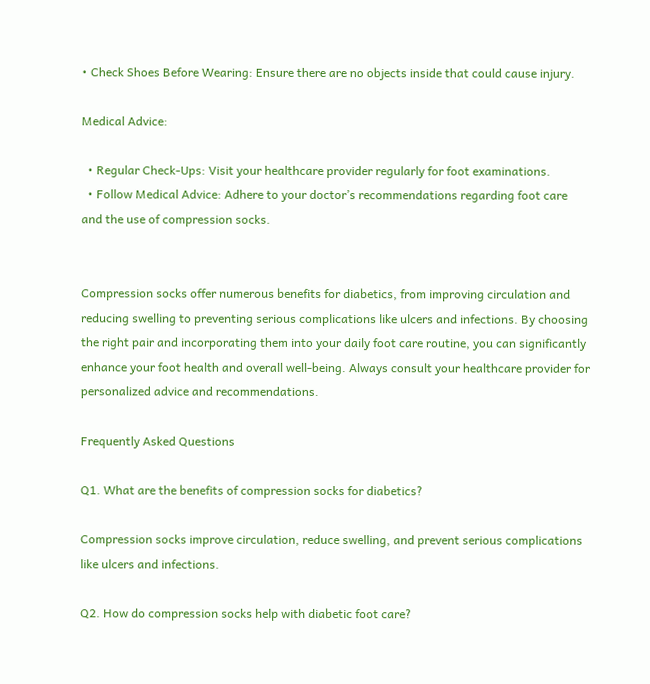• Check Shoes Before Wearing: Ensure there are no objects inside that could cause injury.

Medical Advice:

  • Regular Check-Ups: Visit your healthcare provider regularly for foot examinations.
  • Follow Medical Advice: Adhere to your doctor’s recommendations regarding foot care and the use of compression socks.


Compression socks offer numerous benefits for diabetics, from improving circulation and reducing swelling to preventing serious complications like ulcers and infections. By choosing the right pair and incorporating them into your daily foot care routine, you can significantly enhance your foot health and overall well-being. Always consult your healthcare provider for personalized advice and recommendations.

Frequently Asked Questions

Q1. What are the benefits of compression socks for diabetics?

Compression socks improve circulation, reduce swelling, and prevent serious complications like ulcers and infections.

Q2. How do compression socks help with diabetic foot care?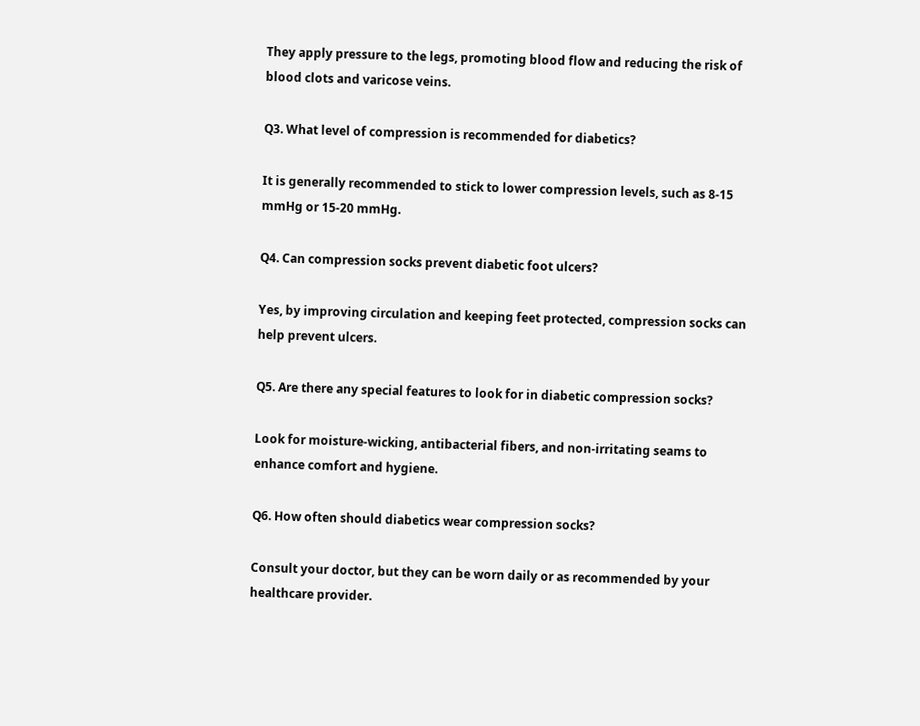They apply pressure to the legs, promoting blood flow and reducing the risk of blood clots and varicose veins.

Q3. What level of compression is recommended for diabetics?

It is generally recommended to stick to lower compression levels, such as 8-15 mmHg or 15-20 mmHg.

Q4. Can compression socks prevent diabetic foot ulcers?

Yes, by improving circulation and keeping feet protected, compression socks can help prevent ulcers.

Q5. Are there any special features to look for in diabetic compression socks?

Look for moisture-wicking, antibacterial fibers, and non-irritating seams to enhance comfort and hygiene.

Q6. How often should diabetics wear compression socks?

Consult your doctor, but they can be worn daily or as recommended by your healthcare provider.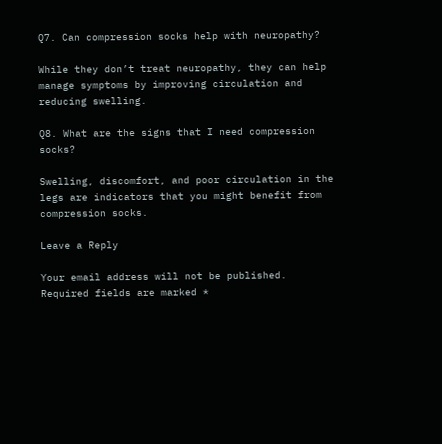Q7. Can compression socks help with neuropathy?

While they don’t treat neuropathy, they can help manage symptoms by improving circulation and reducing swelling.

Q8. What are the signs that I need compression socks?

Swelling, discomfort, and poor circulation in the legs are indicators that you might benefit from compression socks.

Leave a Reply

Your email address will not be published. Required fields are marked *